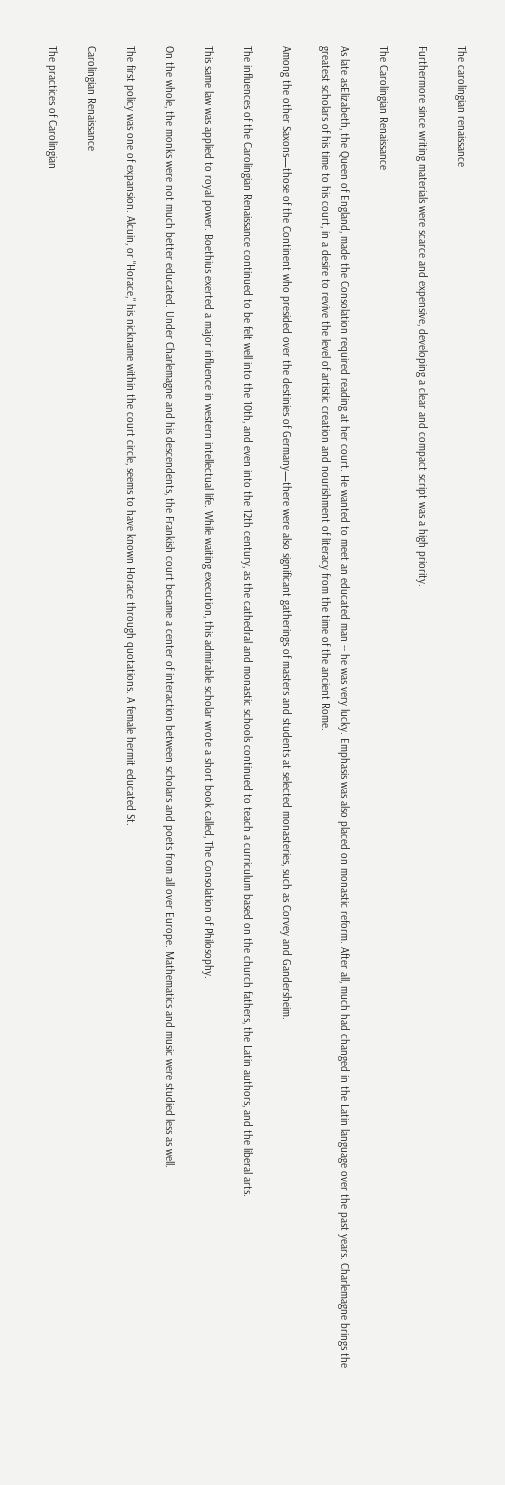The carolingian renaissance

Furthermore since writing materials were scarce and expensive, developing a clear and compact script was a high priority.

The Carolingian Renaissance

As late asElizabeth, the Queen of England, made the Consolation required reading at her court. He wanted to meet an educated man -- he was very lucky. Emphasis was also placed on monastic reform. After all, much had changed in the Latin language over the past years. Charlemagne brings the greatest scholars of his time to his court, in a desire to revive the level of artistic creation and nourishment of literacy from the time of the ancient Rome.

Among the other Saxons—those of the Continent who presided over the destinies of Germany—there were also significant gatherings of masters and students at selected monasteries, such as Corvey and Gandersheim.

The influences of the Carolingian Renaissance continued to be felt well into the 10th, and even into the 12th century, as the cathedral and monastic schools continued to teach a curriculum based on the church fathers, the Latin authors, and the liberal arts.

This same law was applied to royal power. Boethius exerted a major influence in western intellectual life. While waiting execution, this admirable scholar wrote a short book called, The Consolation of Philosophy.

On the whole, the monks were not much better educated. Under Charlemagne and his descendents, the Frankish court became a center of interaction between scholars and poets from all over Europe. Mathematics and music were studied less as well.

The first policy was one of expansion. Alcuin, or "Horace," his nickname within the court circle, seems to have known Horace through quotations. A female hermit educated St.

Carolingian Renaissance

The practices of Carolingian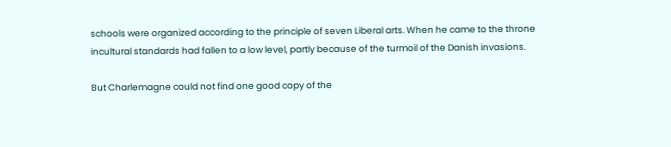schools were organized according to the principle of seven Liberal arts. When he came to the throne incultural standards had fallen to a low level, partly because of the turmoil of the Danish invasions.

But Charlemagne could not find one good copy of the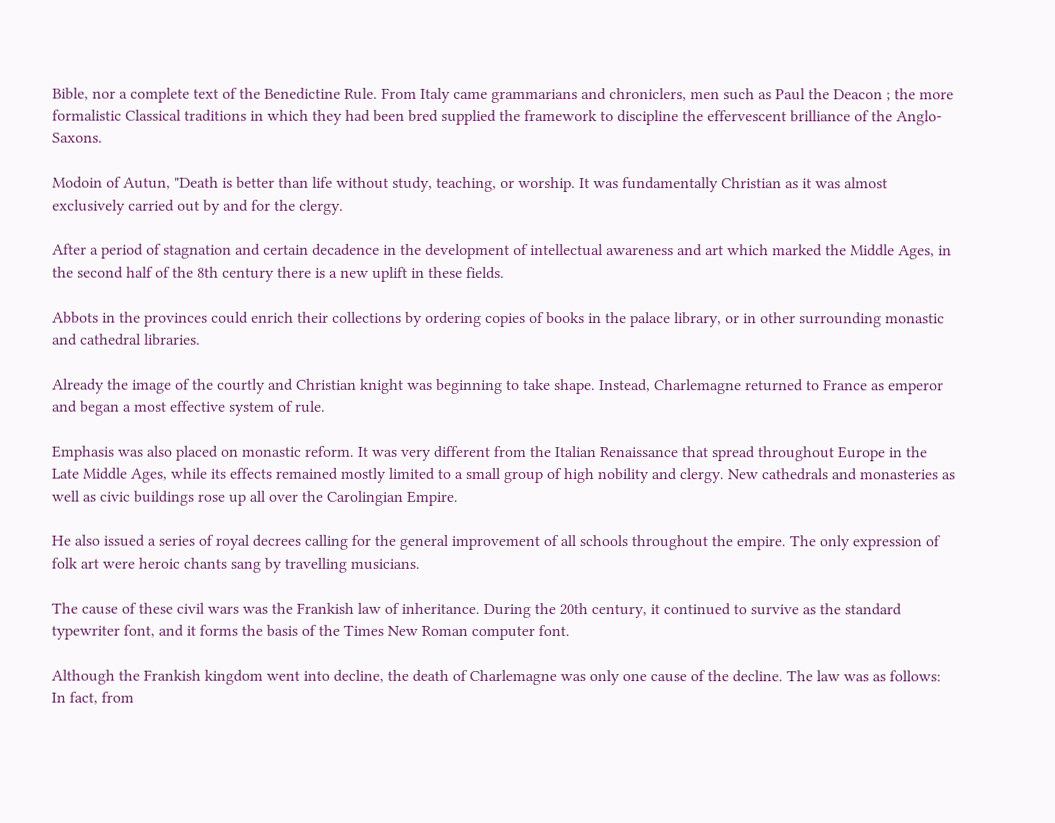Bible, nor a complete text of the Benedictine Rule. From Italy came grammarians and chroniclers, men such as Paul the Deacon ; the more formalistic Classical traditions in which they had been bred supplied the framework to discipline the effervescent brilliance of the Anglo-Saxons.

Modoin of Autun, "Death is better than life without study, teaching, or worship. It was fundamentally Christian as it was almost exclusively carried out by and for the clergy.

After a period of stagnation and certain decadence in the development of intellectual awareness and art which marked the Middle Ages, in the second half of the 8th century there is a new uplift in these fields.

Abbots in the provinces could enrich their collections by ordering copies of books in the palace library, or in other surrounding monastic and cathedral libraries.

Already the image of the courtly and Christian knight was beginning to take shape. Instead, Charlemagne returned to France as emperor and began a most effective system of rule.

Emphasis was also placed on monastic reform. It was very different from the Italian Renaissance that spread throughout Europe in the Late Middle Ages, while its effects remained mostly limited to a small group of high nobility and clergy. New cathedrals and monasteries as well as civic buildings rose up all over the Carolingian Empire.

He also issued a series of royal decrees calling for the general improvement of all schools throughout the empire. The only expression of folk art were heroic chants sang by travelling musicians.

The cause of these civil wars was the Frankish law of inheritance. During the 20th century, it continued to survive as the standard typewriter font, and it forms the basis of the Times New Roman computer font.

Although the Frankish kingdom went into decline, the death of Charlemagne was only one cause of the decline. The law was as follows: In fact, from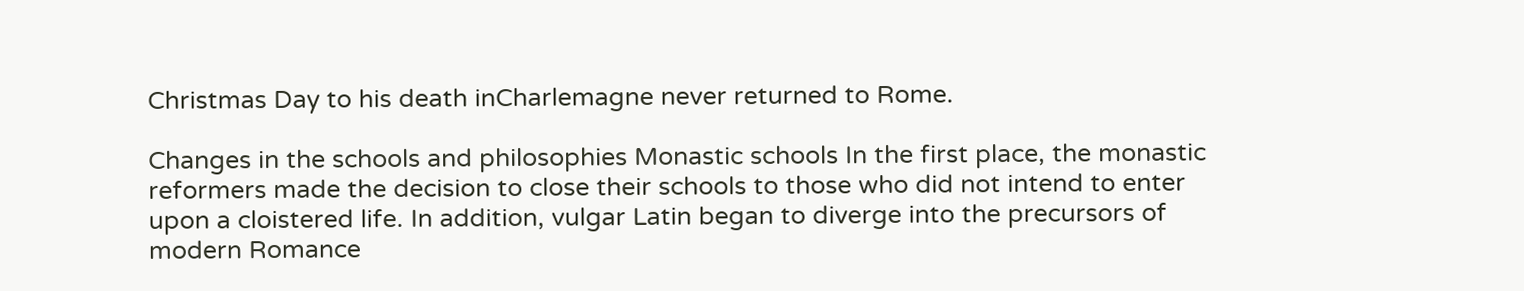Christmas Day to his death inCharlemagne never returned to Rome.

Changes in the schools and philosophies Monastic schools In the first place, the monastic reformers made the decision to close their schools to those who did not intend to enter upon a cloistered life. In addition, vulgar Latin began to diverge into the precursors of modern Romance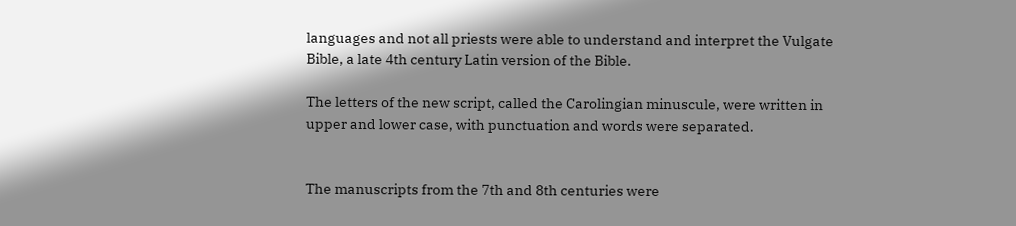languages and not all priests were able to understand and interpret the Vulgate Bible, a late 4th century Latin version of the Bible.

The letters of the new script, called the Carolingian minuscule, were written in upper and lower case, with punctuation and words were separated.


The manuscripts from the 7th and 8th centuries were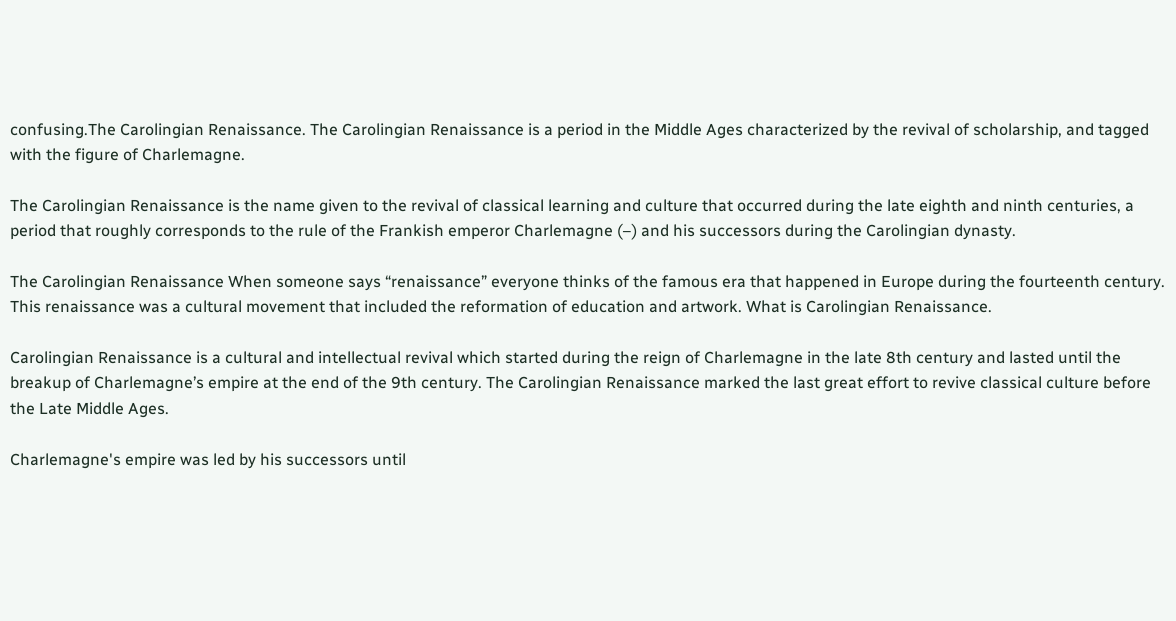confusing.The Carolingian Renaissance. The Carolingian Renaissance is a period in the Middle Ages characterized by the revival of scholarship, and tagged with the figure of Charlemagne.

The Carolingian Renaissance is the name given to the revival of classical learning and culture that occurred during the late eighth and ninth centuries, a period that roughly corresponds to the rule of the Frankish emperor Charlemagne (–) and his successors during the Carolingian dynasty.

The Carolingian Renaissance When someone says “renaissance” everyone thinks of the famous era that happened in Europe during the fourteenth century. This renaissance was a cultural movement that included the reformation of education and artwork. What is Carolingian Renaissance.

Carolingian Renaissance is a cultural and intellectual revival which started during the reign of Charlemagne in the late 8th century and lasted until the breakup of Charlemagne’s empire at the end of the 9th century. The Carolingian Renaissance marked the last great effort to revive classical culture before the Late Middle Ages.

Charlemagne's empire was led by his successors until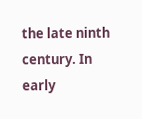the late ninth century. In early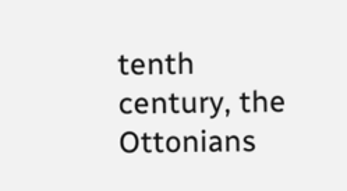tenth century, the Ottonians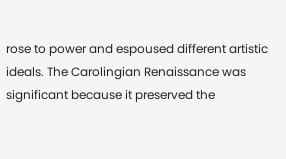rose to power and espoused different artistic ideals. The Carolingian Renaissance was significant because it preserved the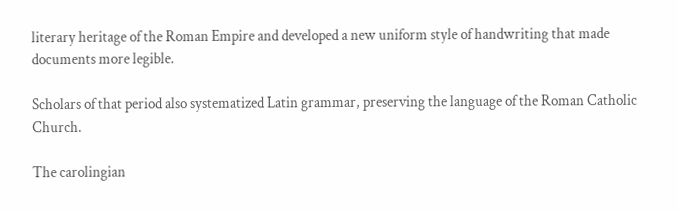literary heritage of the Roman Empire and developed a new uniform style of handwriting that made documents more legible.

Scholars of that period also systematized Latin grammar, preserving the language of the Roman Catholic Church.

The carolingian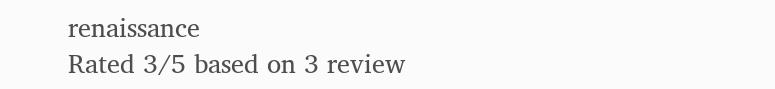renaissance
Rated 3/5 based on 3 review